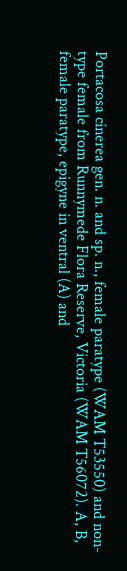Portacosa cinerea gen. n. and sp. n., female paratype (WAM T53550) and non-type female from Runnymede Flora Reserve, Victoria (WAM T56072). A, B, female paratype, epigyne in ventral (A) and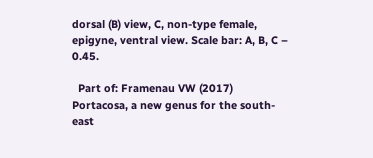dorsal (B) view, C, non-type female, epigyne, ventral view. Scale bar: A, B, C – 0.45.

  Part of: Framenau VW (2017) Portacosa, a new genus for the south-east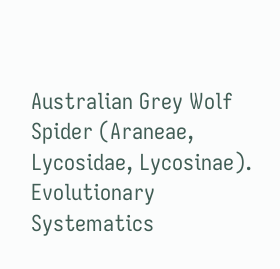Australian Grey Wolf Spider (Araneae, Lycosidae, Lycosinae). Evolutionary Systematics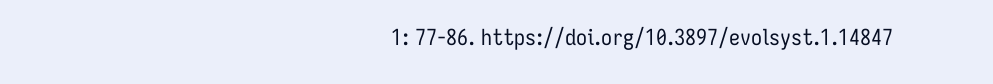1: 77-86. https://doi.org/10.3897/evolsyst.1.14847